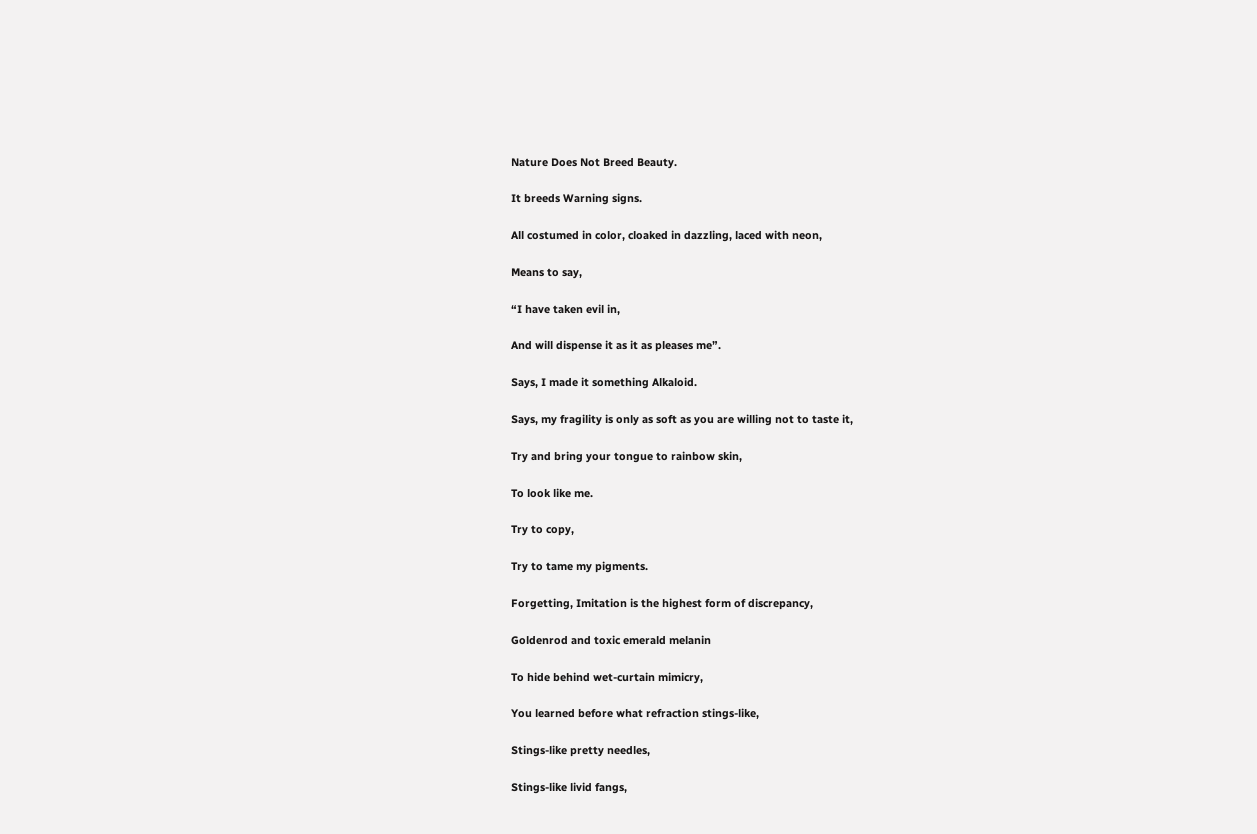Nature Does Not Breed Beauty.

It breeds Warning signs.

All costumed in color, cloaked in dazzling, laced with neon,

Means to say,

“I have taken evil in,

And will dispense it as it as pleases me”.

Says, I made it something Alkaloid.

Says, my fragility is only as soft as you are willing not to taste it,

Try and bring your tongue to rainbow skin,

To look like me.

Try to copy,

Try to tame my pigments.

Forgetting, Imitation is the highest form of discrepancy,

Goldenrod and toxic emerald melanin

To hide behind wet-curtain mimicry,

You learned before what refraction stings-like,

Stings-like pretty needles,

Stings-like livid fangs,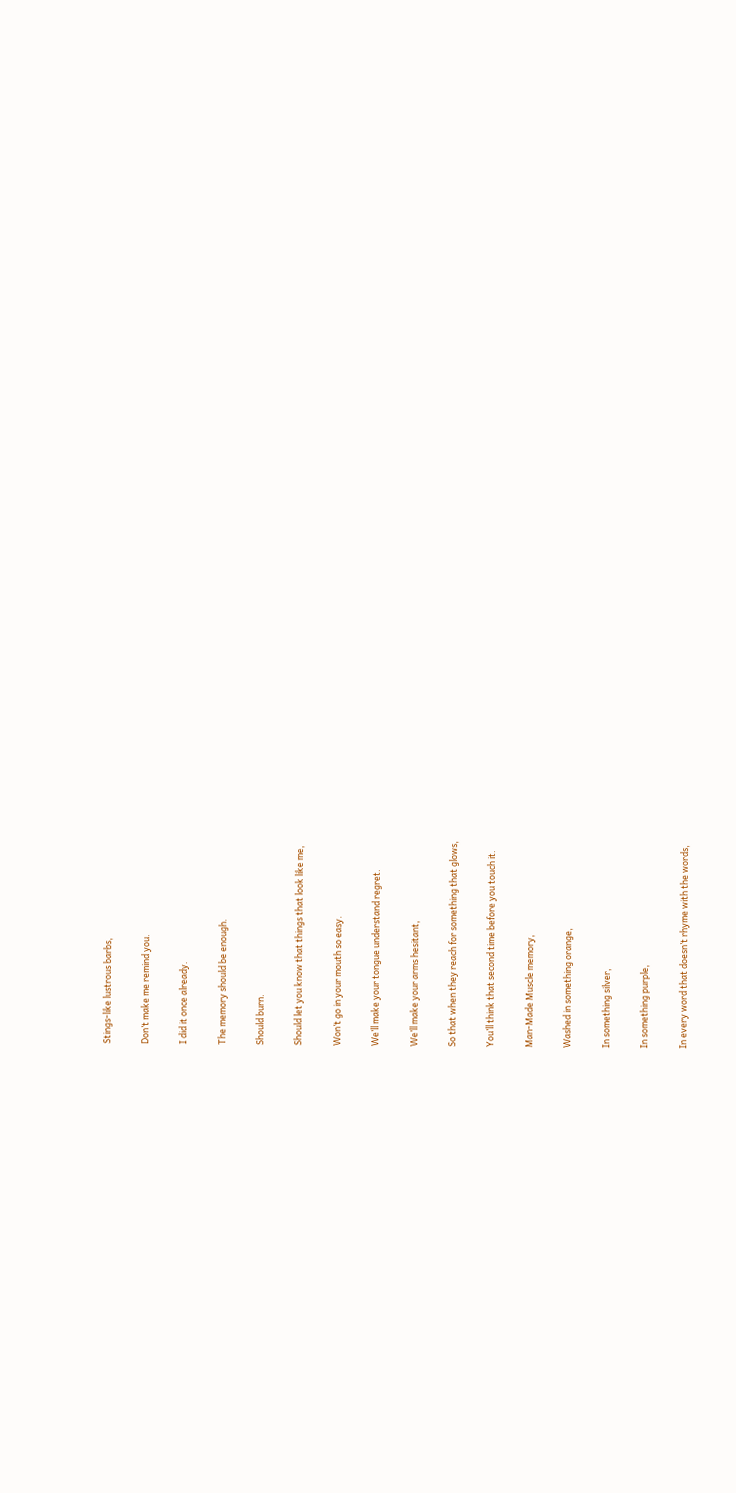Stings-like lustrous barbs,

Don’t make me remind you.

I did it once already.

The memory should be enough.

Should burn.

Should let you know that things that look like me,

Won’t go in your mouth so easy.

We’ll make your tongue understand regret.

We’ll make your arms hesitant,

So that when they reach for something that glows,

You’ll think that second time before you touch it.

Man-Made Muscle memory,

Washed in something orange,

In something silver,

In something purple,

In every word that doesn’t rhyme with the words,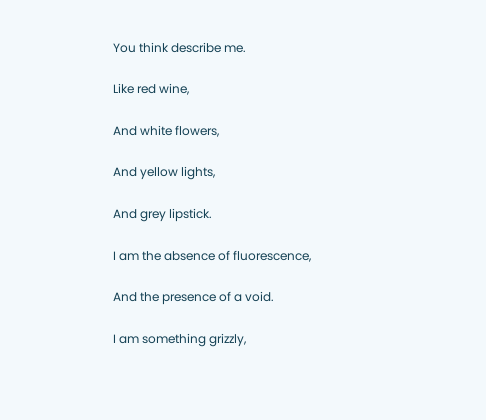You think describe me.

Like red wine,

And white flowers,

And yellow lights,

And grey lipstick.

I am the absence of fluorescence,

And the presence of a void.

I am something grizzly,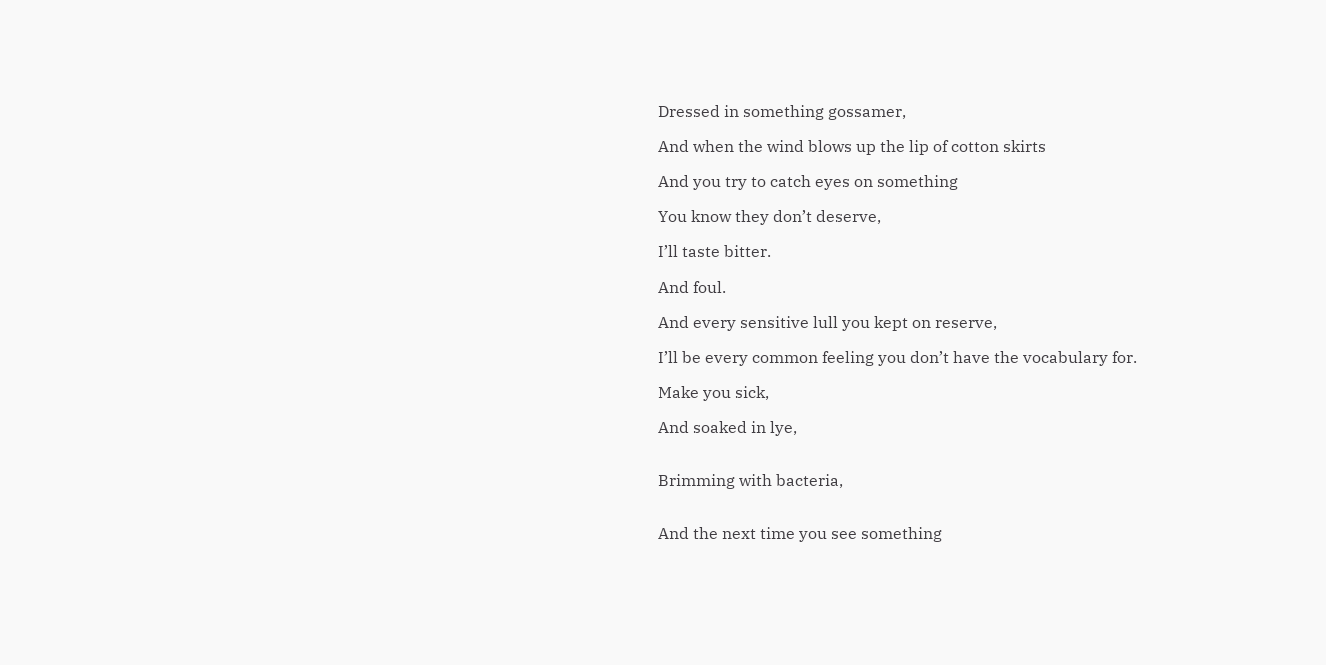Dressed in something gossamer,

And when the wind blows up the lip of cotton skirts

And you try to catch eyes on something

You know they don’t deserve,

I’ll taste bitter.

And foul.

And every sensitive lull you kept on reserve,

I’ll be every common feeling you don’t have the vocabulary for.

Make you sick,

And soaked in lye,


Brimming with bacteria,


And the next time you see something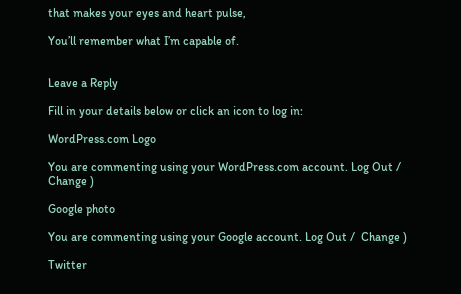that makes your eyes and heart pulse,

You’ll remember what I’m capable of.


Leave a Reply

Fill in your details below or click an icon to log in:

WordPress.com Logo

You are commenting using your WordPress.com account. Log Out /  Change )

Google photo

You are commenting using your Google account. Log Out /  Change )

Twitter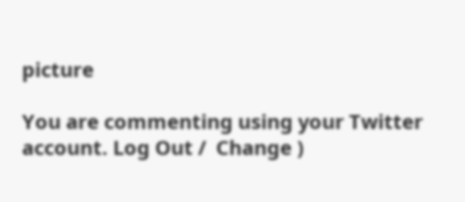picture

You are commenting using your Twitter account. Log Out /  Change )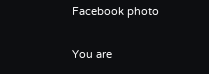Facebook photo

You are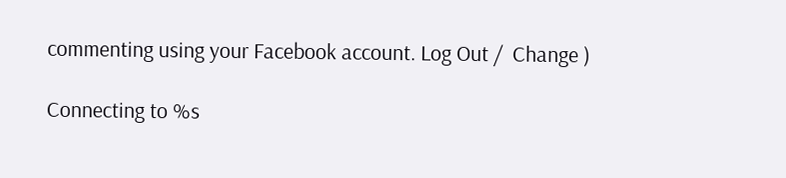commenting using your Facebook account. Log Out /  Change )

Connecting to %s